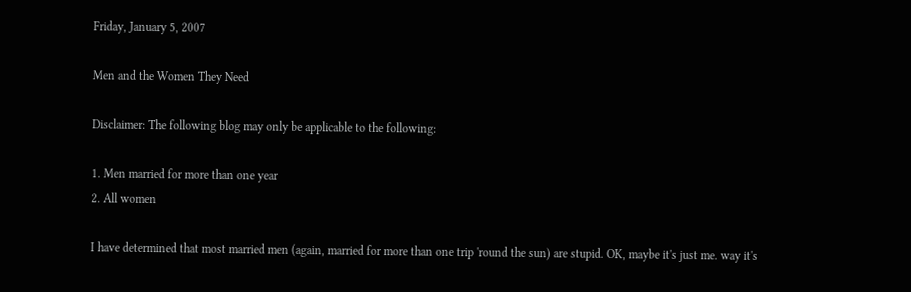Friday, January 5, 2007

Men and the Women They Need

Disclaimer: The following blog may only be applicable to the following:

1. Men married for more than one year
2. All women

I have determined that most married men (again, married for more than one trip 'round the sun) are stupid. OK, maybe it's just me. way it's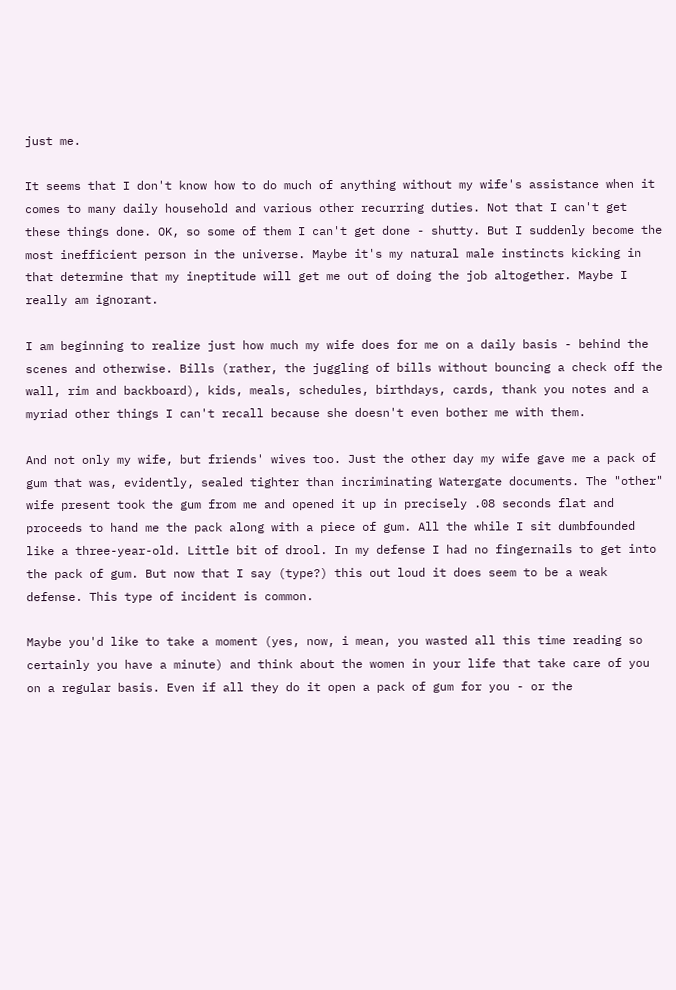just me.

It seems that I don't know how to do much of anything without my wife's assistance when it comes to many daily household and various other recurring duties. Not that I can't get these things done. OK, so some of them I can't get done - shutty. But I suddenly become the most inefficient person in the universe. Maybe it's my natural male instincts kicking in that determine that my ineptitude will get me out of doing the job altogether. Maybe I really am ignorant.

I am beginning to realize just how much my wife does for me on a daily basis - behind the scenes and otherwise. Bills (rather, the juggling of bills without bouncing a check off the wall, rim and backboard), kids, meals, schedules, birthdays, cards, thank you notes and a myriad other things I can't recall because she doesn't even bother me with them.

And not only my wife, but friends' wives too. Just the other day my wife gave me a pack of gum that was, evidently, sealed tighter than incriminating Watergate documents. The "other" wife present took the gum from me and opened it up in precisely .08 seconds flat and proceeds to hand me the pack along with a piece of gum. All the while I sit dumbfounded like a three-year-old. Little bit of drool. In my defense I had no fingernails to get into the pack of gum. But now that I say (type?) this out loud it does seem to be a weak defense. This type of incident is common.

Maybe you'd like to take a moment (yes, now, i mean, you wasted all this time reading so certainly you have a minute) and think about the women in your life that take care of you on a regular basis. Even if all they do it open a pack of gum for you - or the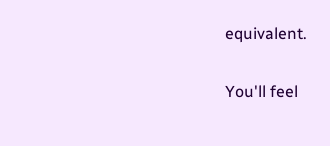equivalent.

You'll feel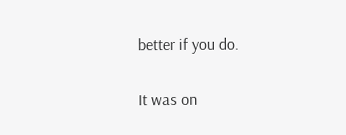better if you do.

It was on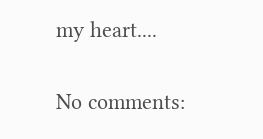my heart....


No comments: